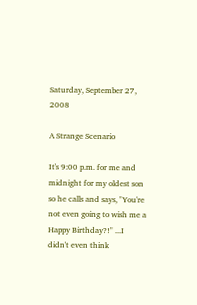Saturday, September 27, 2008

A Strange Scenario

It's 9:00 p.m. for me and midnight for my oldest son so he calls and says, "You're not even going to wish me a Happy Birthday?!" ...I didn't even think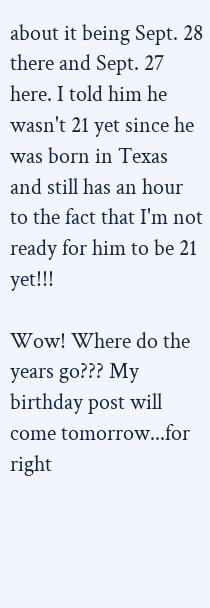about it being Sept. 28 there and Sept. 27 here. I told him he wasn't 21 yet since he was born in Texas and still has an hour to the fact that I'm not ready for him to be 21 yet!!!

Wow! Where do the years go??? My birthday post will come tomorrow...for right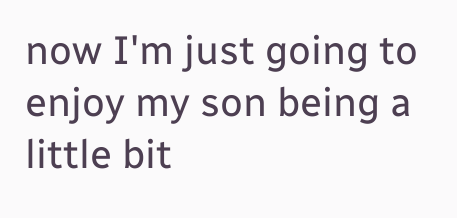now I'm just going to enjoy my son being a little bit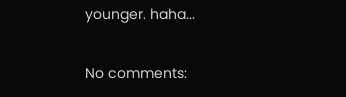younger. haha...

No comments: